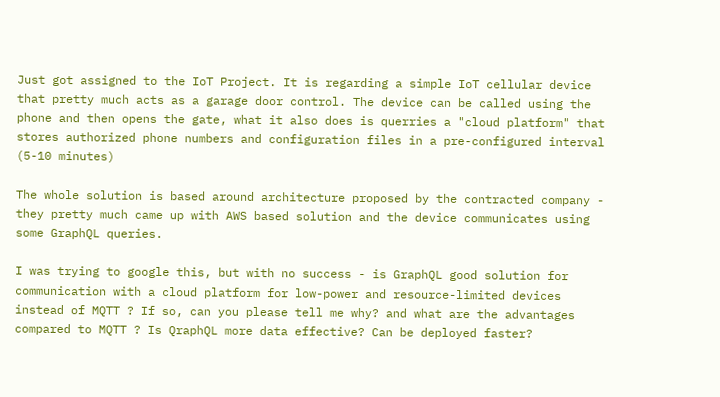Just got assigned to the IoT Project. It is regarding a simple IoT cellular device that pretty much acts as a garage door control. The device can be called using the phone and then opens the gate, what it also does is querries a "cloud platform" that stores authorized phone numbers and configuration files in a pre-configured interval (5-10 minutes)

The whole solution is based around architecture proposed by the contracted company - they pretty much came up with AWS based solution and the device communicates using some GraphQL queries.

I was trying to google this, but with no success - is GraphQL good solution for communication with a cloud platform for low-power and resource-limited devices instead of MQTT ? If so, can you please tell me why? and what are the advantages compared to MQTT ? Is QraphQL more data effective? Can be deployed faster?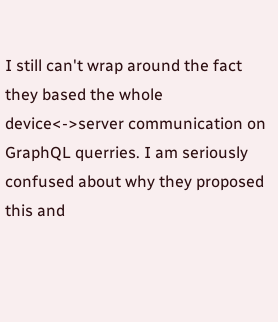I still can't wrap around the fact they based the whole device<->server communication on GraphQL querries. I am seriously confused about why they proposed this and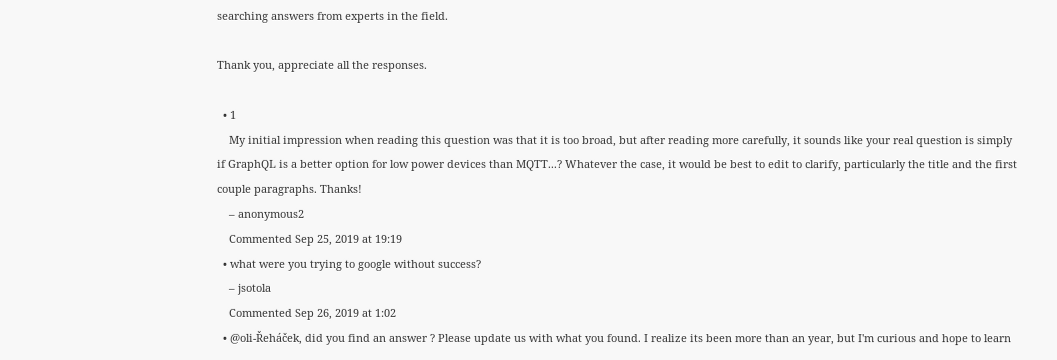searching answers from experts in the field.

Thank you, appreciate all the responses.

  • 1
    My initial impression when reading this question was that it is too broad, but after reading more carefully, it sounds like your real question is simply if GraphQL is a better option for low power devices than MQTT...? Whatever the case, it would be best to edit to clarify, particularly the title and the first couple paragraphs. Thanks!
    – anonymous2
    Commented Sep 25, 2019 at 19:19
  • what were you trying to google without success?
    – jsotola
    Commented Sep 26, 2019 at 1:02
  • @oli-Řeháček, did you find an answer ? Please update us with what you found. I realize its been more than an year, but I'm curious and hope to learn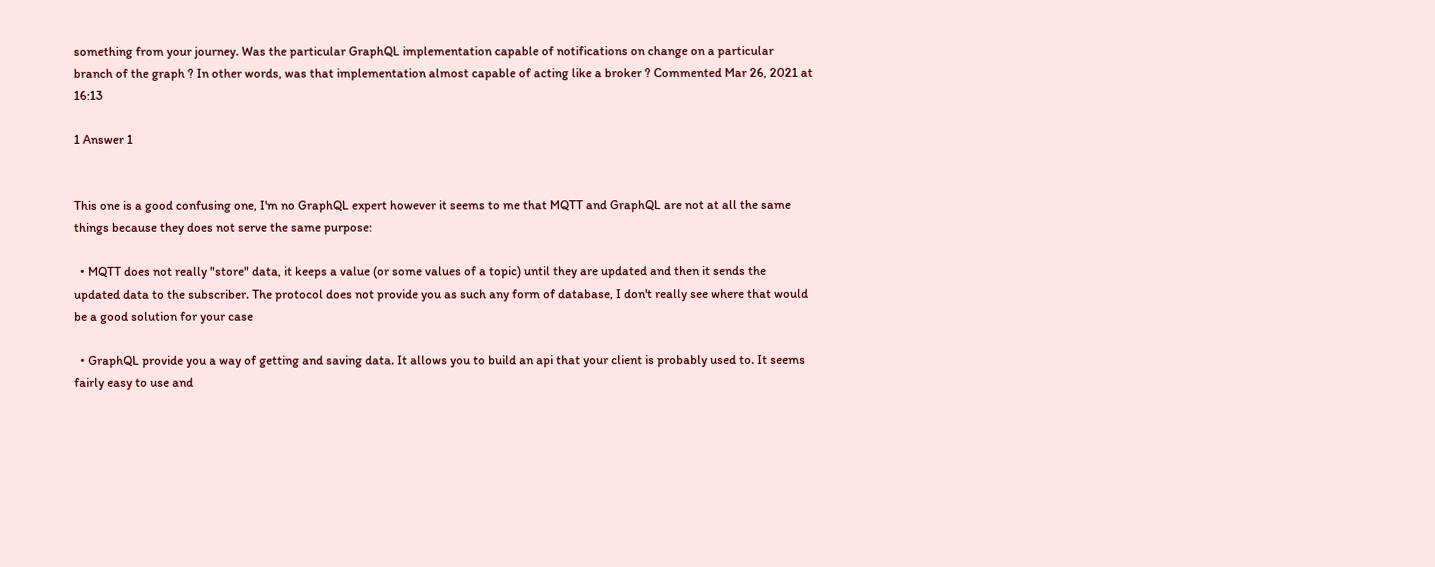something from your journey. Was the particular GraphQL implementation capable of notifications on change on a particular branch of the graph ? In other words, was that implementation almost capable of acting like a broker ? Commented Mar 26, 2021 at 16:13

1 Answer 1


This one is a good confusing one, I'm no GraphQL expert however it seems to me that MQTT and GraphQL are not at all the same things because they does not serve the same purpose:

  • MQTT does not really "store" data, it keeps a value (or some values of a topic) until they are updated and then it sends the updated data to the subscriber. The protocol does not provide you as such any form of database, I don't really see where that would be a good solution for your case

  • GraphQL provide you a way of getting and saving data. It allows you to build an api that your client is probably used to. It seems fairly easy to use and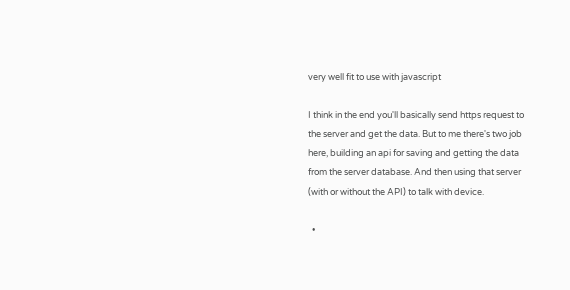very well fit to use with javascript

I think in the end you'll basically send https request to the server and get the data. But to me there's two job here, building an api for saving and getting the data from the server database. And then using that server (with or without the API) to talk with device.

  •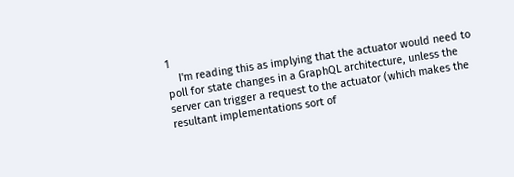1
    I'm reading this as implying that the actuator would need to poll for state changes in a GraphQL architecture, unless the server can trigger a request to the actuator (which makes the resultant implementations sort of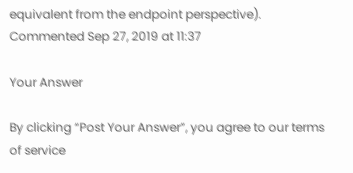equivalent from the endpoint perspective). Commented Sep 27, 2019 at 11:37

Your Answer

By clicking “Post Your Answer”, you agree to our terms of service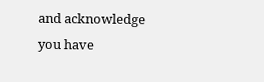and acknowledge you have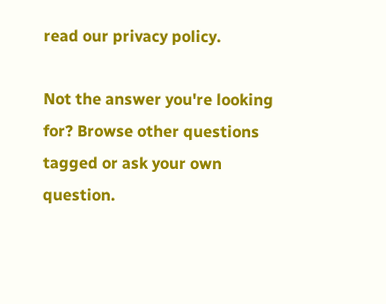read our privacy policy.

Not the answer you're looking for? Browse other questions tagged or ask your own question.